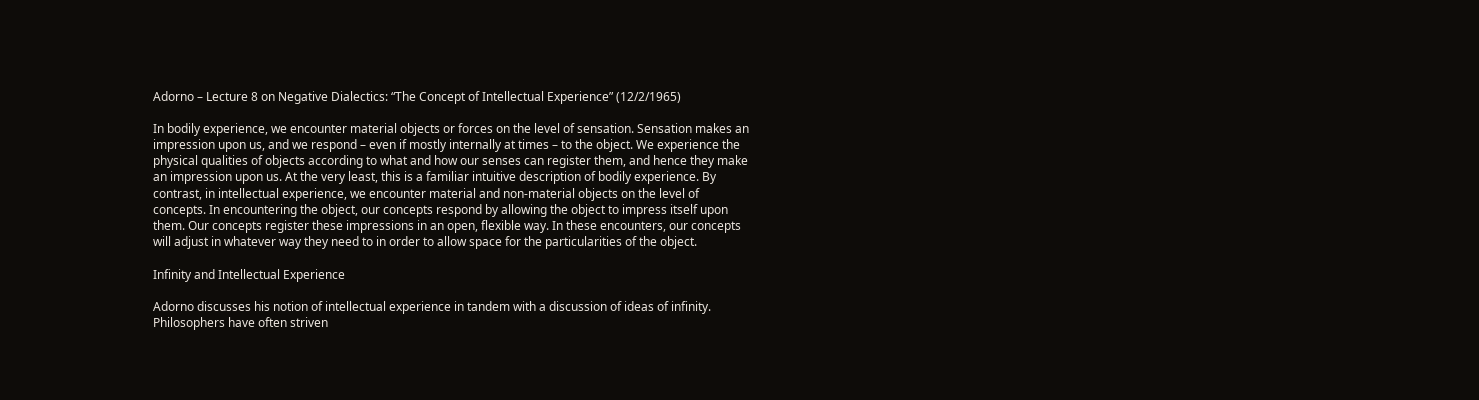Adorno – Lecture 8 on Negative Dialectics: “The Concept of Intellectual Experience” (12/2/1965)

In bodily experience, we encounter material objects or forces on the level of sensation. Sensation makes an impression upon us, and we respond – even if mostly internally at times – to the object. We experience the physical qualities of objects according to what and how our senses can register them, and hence they make an impression upon us. At the very least, this is a familiar intuitive description of bodily experience. By contrast, in intellectual experience, we encounter material and non-material objects on the level of concepts. In encountering the object, our concepts respond by allowing the object to impress itself upon them. Our concepts register these impressions in an open, flexible way. In these encounters, our concepts will adjust in whatever way they need to in order to allow space for the particularities of the object.

Infinity and Intellectual Experience

Adorno discusses his notion of intellectual experience in tandem with a discussion of ideas of infinity. Philosophers have often striven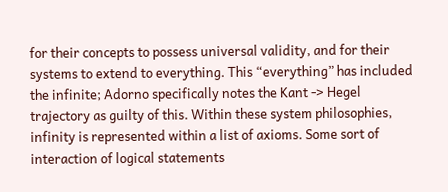for their concepts to possess universal validity, and for their systems to extend to everything. This “everything” has included the infinite; Adorno specifically notes the Kant -> Hegel trajectory as guilty of this. Within these system philosophies, infinity is represented within a list of axioms. Some sort of interaction of logical statements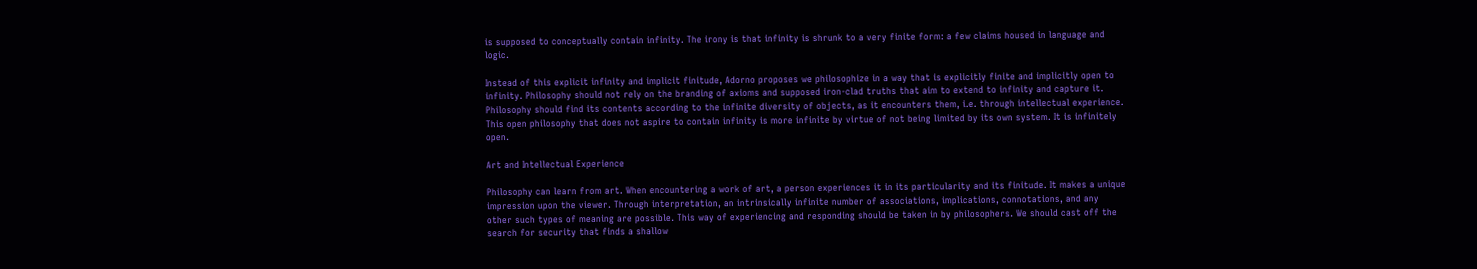is supposed to conceptually contain infinity. The irony is that infinity is shrunk to a very finite form: a few claims housed in language and logic.

Instead of this explicit infinity and implicit finitude, Adorno proposes we philosophize in a way that is explicitly finite and implicitly open to infinity. Philosophy should not rely on the branding of axioms and supposed iron-clad truths that aim to extend to infinity and capture it. Philosophy should find its contents according to the infinite diversity of objects, as it encounters them, i.e. through intellectual experience. This open philosophy that does not aspire to contain infinity is more infinite by virtue of not being limited by its own system. It is infinitely open.

Art and Intellectual Experience

Philosophy can learn from art. When encountering a work of art, a person experiences it in its particularity and its finitude. It makes a unique impression upon the viewer. Through interpretation, an intrinsically infinite number of associations, implications, connotations, and any other such types of meaning are possible. This way of experiencing and responding should be taken in by philosophers. We should cast off the search for security that finds a shallow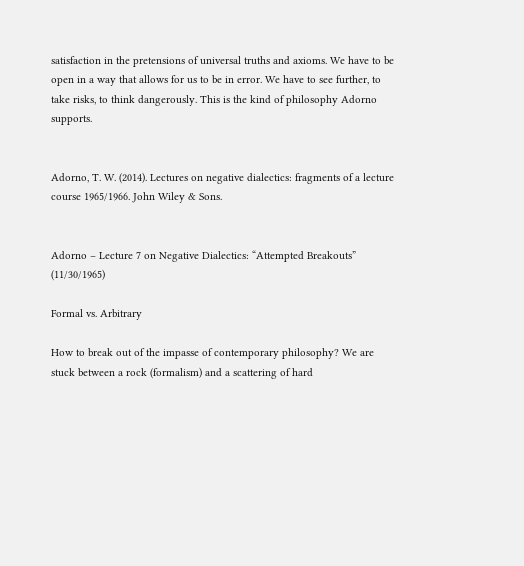satisfaction in the pretensions of universal truths and axioms. We have to be open in a way that allows for us to be in error. We have to see further, to take risks, to think dangerously. This is the kind of philosophy Adorno supports.


Adorno, T. W. (2014). Lectures on negative dialectics: fragments of a lecture course 1965/1966. John Wiley & Sons.


Adorno – Lecture 7 on Negative Dialectics: “Attempted Breakouts” (11/30/1965)

Formal vs. Arbitrary

How to break out of the impasse of contemporary philosophy? We are stuck between a rock (formalism) and a scattering of hard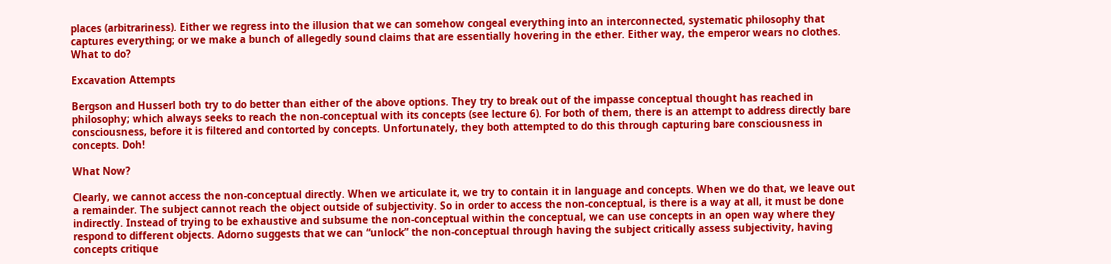places (arbitrariness). Either we regress into the illusion that we can somehow congeal everything into an interconnected, systematic philosophy that captures everything; or we make a bunch of allegedly sound claims that are essentially hovering in the ether. Either way, the emperor wears no clothes. What to do?

Excavation Attempts

Bergson and Husserl both try to do better than either of the above options. They try to break out of the impasse conceptual thought has reached in philosophy; which always seeks to reach the non-conceptual with its concepts (see lecture 6). For both of them, there is an attempt to address directly bare consciousness, before it is filtered and contorted by concepts. Unfortunately, they both attempted to do this through capturing bare consciousness in concepts. Doh!

What Now?

Clearly, we cannot access the non-conceptual directly. When we articulate it, we try to contain it in language and concepts. When we do that, we leave out a remainder. The subject cannot reach the object outside of subjectivity. So in order to access the non-conceptual, is there is a way at all, it must be done indirectly. Instead of trying to be exhaustive and subsume the non-conceptual within the conceptual, we can use concepts in an open way where they respond to different objects. Adorno suggests that we can “unlock” the non-conceptual through having the subject critically assess subjectivity, having concepts critique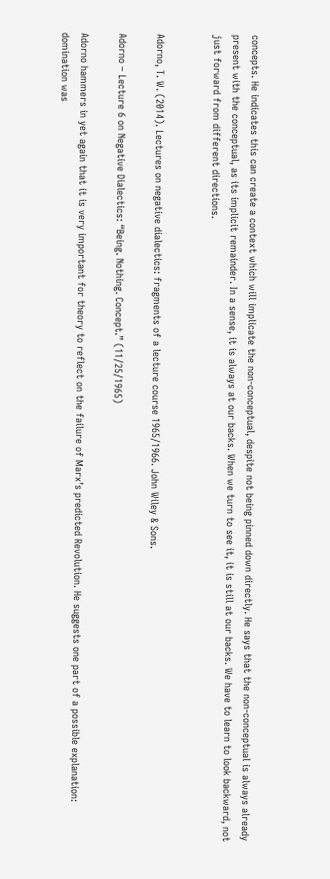concepts. He indicates this can create a context which will implicate the non-conceptual, despite not being pinned down directly. He says that the non-conceptual is always already present with the conceptual, as its implicit remainder. In a sense, it is always at our backs. When we turn to see it, it is still at our backs. We have to learn to look backward, not just forward from different directions.


Adorno, T. W. (2014). Lectures on negative dialectics: fragments of a lecture course 1965/1966. John Wiley & Sons.

Adorno – Lecture 6 on Negative Dialectics: “Being. Nothing. Concept.” (11/25/1965)

Adorno hammers in yet again that it is very important for theory to reflect on the failure of Marx’s predicted Revolution. He suggests one part of a possible explanation:  domination was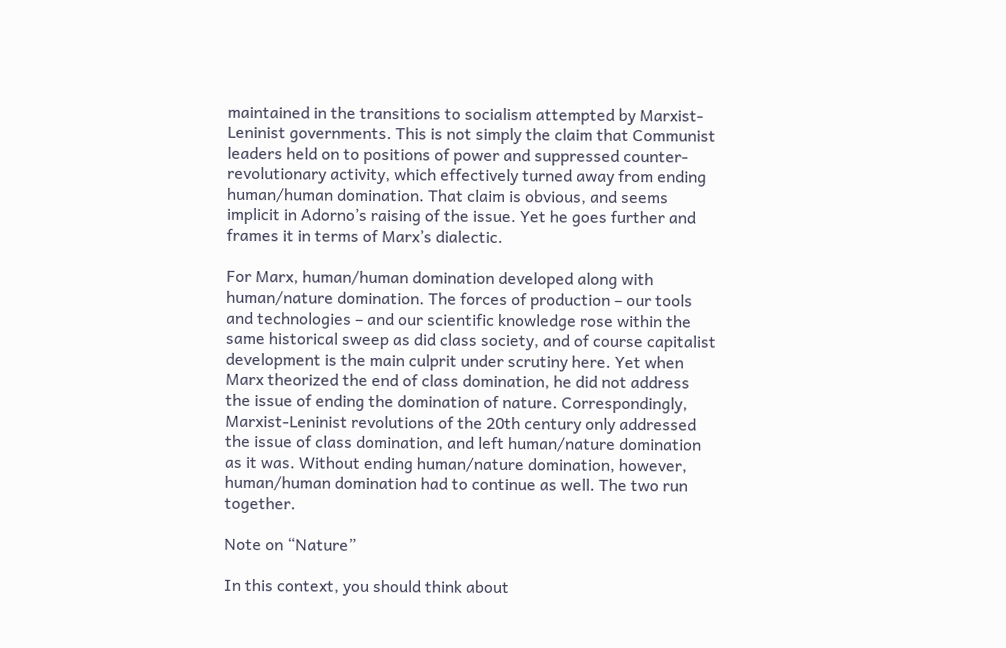maintained in the transitions to socialism attempted by Marxist-Leninist governments. This is not simply the claim that Communist leaders held on to positions of power and suppressed counter-revolutionary activity, which effectively turned away from ending human/human domination. That claim is obvious, and seems implicit in Adorno’s raising of the issue. Yet he goes further and frames it in terms of Marx’s dialectic.

For Marx, human/human domination developed along with human/nature domination. The forces of production – our tools and technologies – and our scientific knowledge rose within the same historical sweep as did class society, and of course capitalist development is the main culprit under scrutiny here. Yet when Marx theorized the end of class domination, he did not address the issue of ending the domination of nature. Correspondingly, Marxist-Leninist revolutions of the 20th century only addressed the issue of class domination, and left human/nature domination as it was. Without ending human/nature domination, however, human/human domination had to continue as well. The two run together.

Note on “Nature”

In this context, you should think about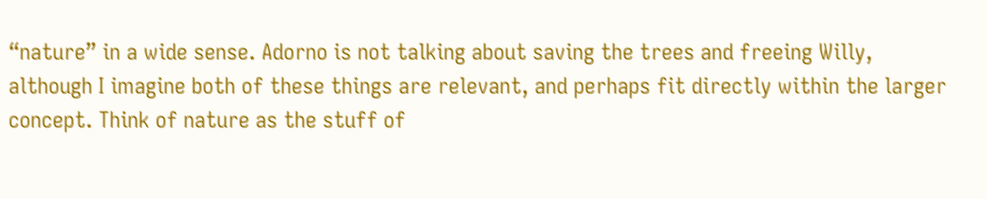“nature” in a wide sense. Adorno is not talking about saving the trees and freeing Willy, although I imagine both of these things are relevant, and perhaps fit directly within the larger concept. Think of nature as the stuff of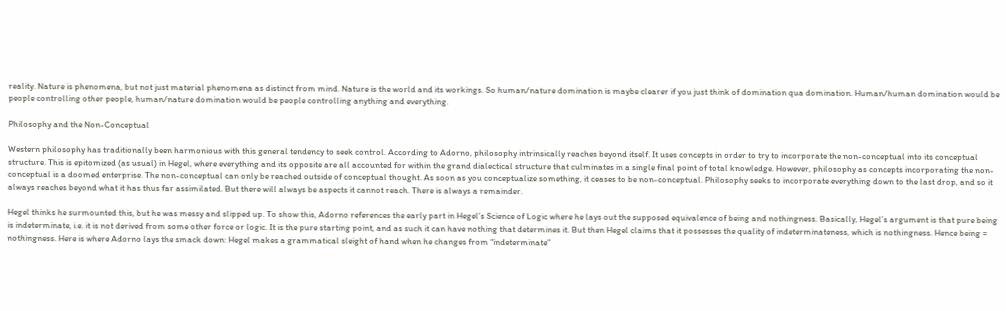reality. Nature is phenomena, but not just material phenomena as distinct from mind. Nature is the world and its workings. So human/nature domination is maybe clearer if you just think of domination qua domination. Human/human domination would be people controlling other people, human/nature domination would be people controlling anything and everything.

Philosophy and the Non-Conceptual

Western philosophy has traditionally been harmonious with this general tendency to seek control. According to Adorno, philosophy intrinsically reaches beyond itself. It uses concepts in order to try to incorporate the non-conceptual into its conceptual structure. This is epitomized (as usual) in Hegel, where everything and its opposite are all accounted for within the grand dialectical structure that culminates in a single final point of total knowledge. However, philosophy as concepts incorporating the non-conceptual is a doomed enterprise. The non-conceptual can only be reached outside of conceptual thought. As soon as you conceptualize something, it ceases to be non-conceptual. Philosophy seeks to incorporate everything down to the last drop, and so it always reaches beyond what it has thus far assimilated. But there will always be aspects it cannot reach. There is always a remainder.

Hegel thinks he surmounted this, but he was messy and slipped up. To show this, Adorno references the early part in Hegel’s Science of Logic where he lays out the supposed equivalence of being and nothingness. Basically, Hegel’s argument is that pure being is indeterminate, i.e. it is not derived from some other force or logic. It is the pure starting point, and as such it can have nothing that determines it. But then Hegel claims that it possesses the quality of indeterminateness, which is nothingness. Hence being = nothingness. Here is where Adorno lays the smack down: Hegel makes a grammatical sleight of hand when he changes from “indeterminate”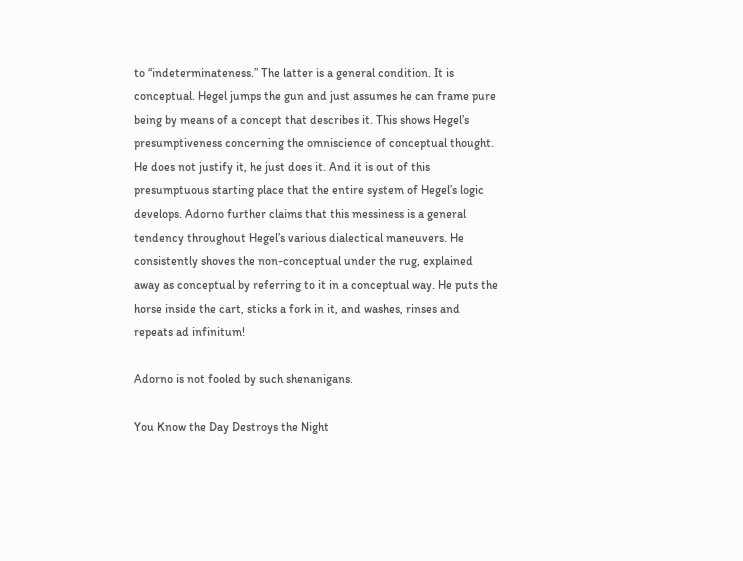to “indeterminateness.” The latter is a general condition. It is conceptual. Hegel jumps the gun and just assumes he can frame pure being by means of a concept that describes it. This shows Hegel’s presumptiveness concerning the omniscience of conceptual thought. He does not justify it, he just does it. And it is out of this presumptuous starting place that the entire system of Hegel’s logic develops. Adorno further claims that this messiness is a general tendency throughout Hegel’s various dialectical maneuvers. He consistently shoves the non-conceptual under the rug, explained away as conceptual by referring to it in a conceptual way. He puts the horse inside the cart, sticks a fork in it, and washes, rinses and repeats ad infinitum!

Adorno is not fooled by such shenanigans.

You Know the Day Destroys the Night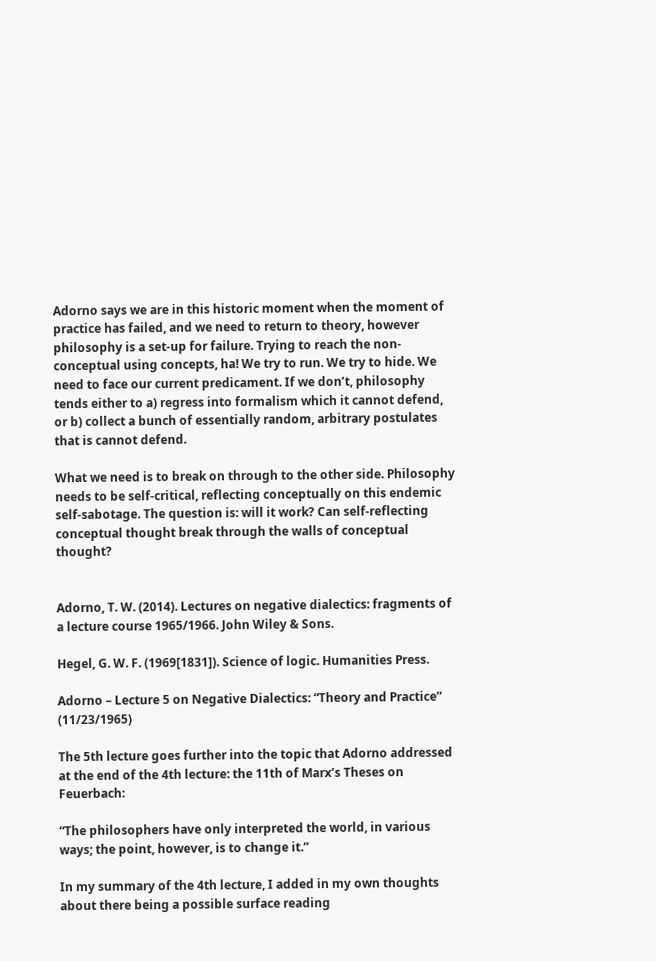Adorno says we are in this historic moment when the moment of practice has failed, and we need to return to theory, however philosophy is a set-up for failure. Trying to reach the non-conceptual using concepts, ha! We try to run. We try to hide. We need to face our current predicament. If we don’t, philosophy tends either to a) regress into formalism which it cannot defend, or b) collect a bunch of essentially random, arbitrary postulates that is cannot defend.

What we need is to break on through to the other side. Philosophy needs to be self-critical, reflecting conceptually on this endemic self-sabotage. The question is: will it work? Can self-reflecting conceptual thought break through the walls of conceptual thought?


Adorno, T. W. (2014). Lectures on negative dialectics: fragments of a lecture course 1965/1966. John Wiley & Sons.

Hegel, G. W. F. (1969[1831]). Science of logic. Humanities Press.

Adorno – Lecture 5 on Negative Dialectics: “Theory and Practice” (11/23/1965)

The 5th lecture goes further into the topic that Adorno addressed at the end of the 4th lecture: the 11th of Marx’s Theses on Feuerbach:

“The philosophers have only interpreted the world, in various ways; the point, however, is to change it.”

In my summary of the 4th lecture, I added in my own thoughts about there being a possible surface reading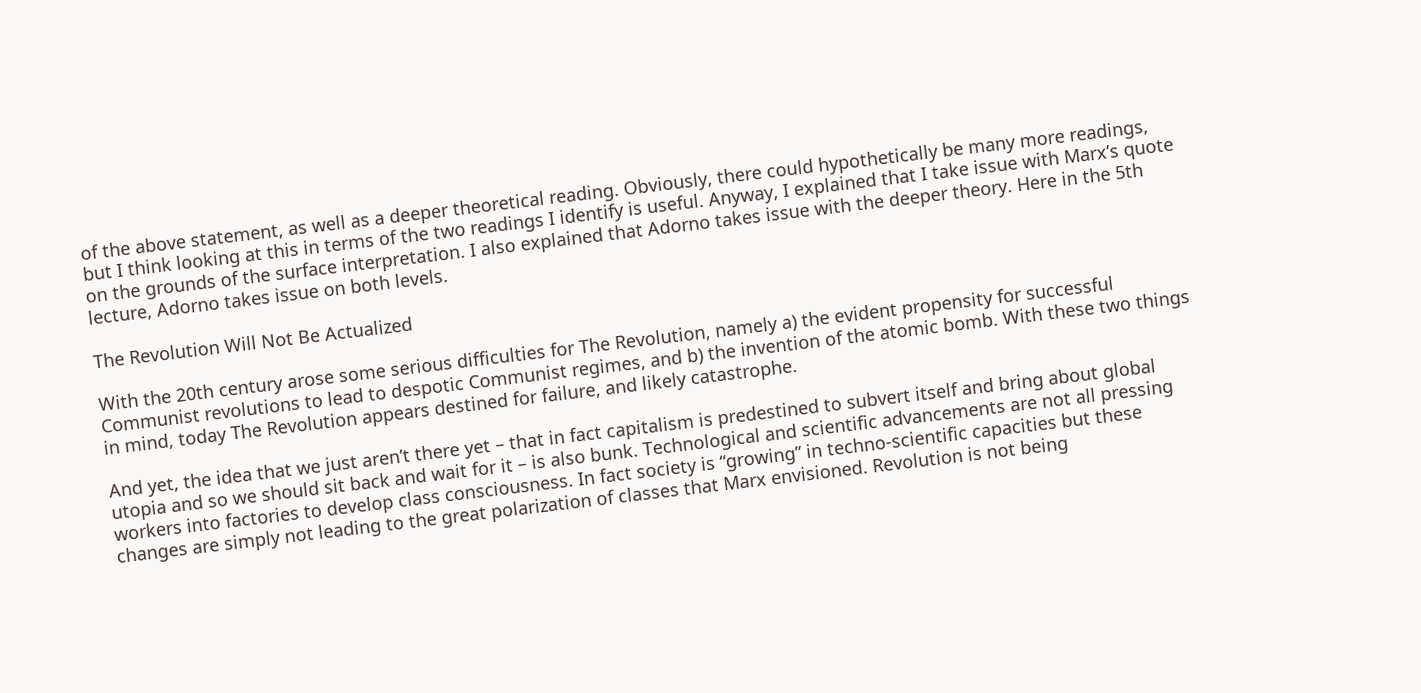of the above statement, as well as a deeper theoretical reading. Obviously, there could hypothetically be many more readings, but I think looking at this in terms of the two readings I identify is useful. Anyway, I explained that I take issue with Marx’s quote on the grounds of the surface interpretation. I also explained that Adorno takes issue with the deeper theory. Here in the 5th lecture, Adorno takes issue on both levels.

The Revolution Will Not Be Actualized

With the 20th century arose some serious difficulties for The Revolution, namely a) the evident propensity for successful Communist revolutions to lead to despotic Communist regimes, and b) the invention of the atomic bomb. With these two things in mind, today The Revolution appears destined for failure, and likely catastrophe.

And yet, the idea that we just aren’t there yet – that in fact capitalism is predestined to subvert itself and bring about global utopia and so we should sit back and wait for it – is also bunk. Technological and scientific advancements are not all pressing workers into factories to develop class consciousness. In fact society is “growing” in techno-scientific capacities but these changes are simply not leading to the great polarization of classes that Marx envisioned. Revolution is not being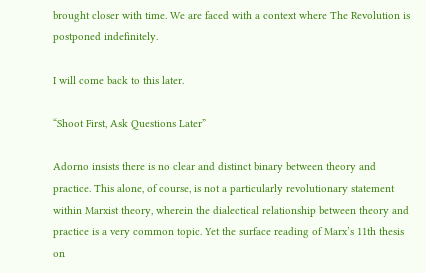brought closer with time. We are faced with a context where The Revolution is postponed indefinitely.

I will come back to this later.

“Shoot First, Ask Questions Later”

Adorno insists there is no clear and distinct binary between theory and practice. This alone, of course, is not a particularly revolutionary statement within Marxist theory, wherein the dialectical relationship between theory and practice is a very common topic. Yet the surface reading of Marx’s 11th thesis on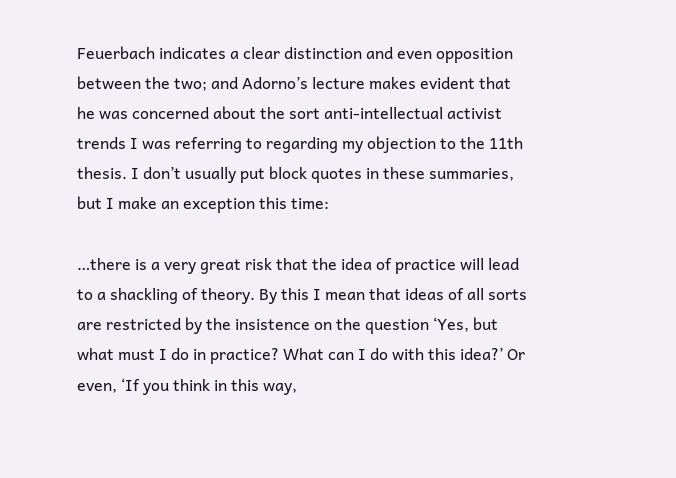Feuerbach indicates a clear distinction and even opposition between the two; and Adorno’s lecture makes evident that he was concerned about the sort anti-intellectual activist trends I was referring to regarding my objection to the 11th thesis. I don’t usually put block quotes in these summaries, but I make an exception this time:

…there is a very great risk that the idea of practice will lead to a shackling of theory. By this I mean that ideas of all sorts are restricted by the insistence on the question ‘Yes, but what must I do in practice? What can I do with this idea?’ Or even, ‘If you think in this way,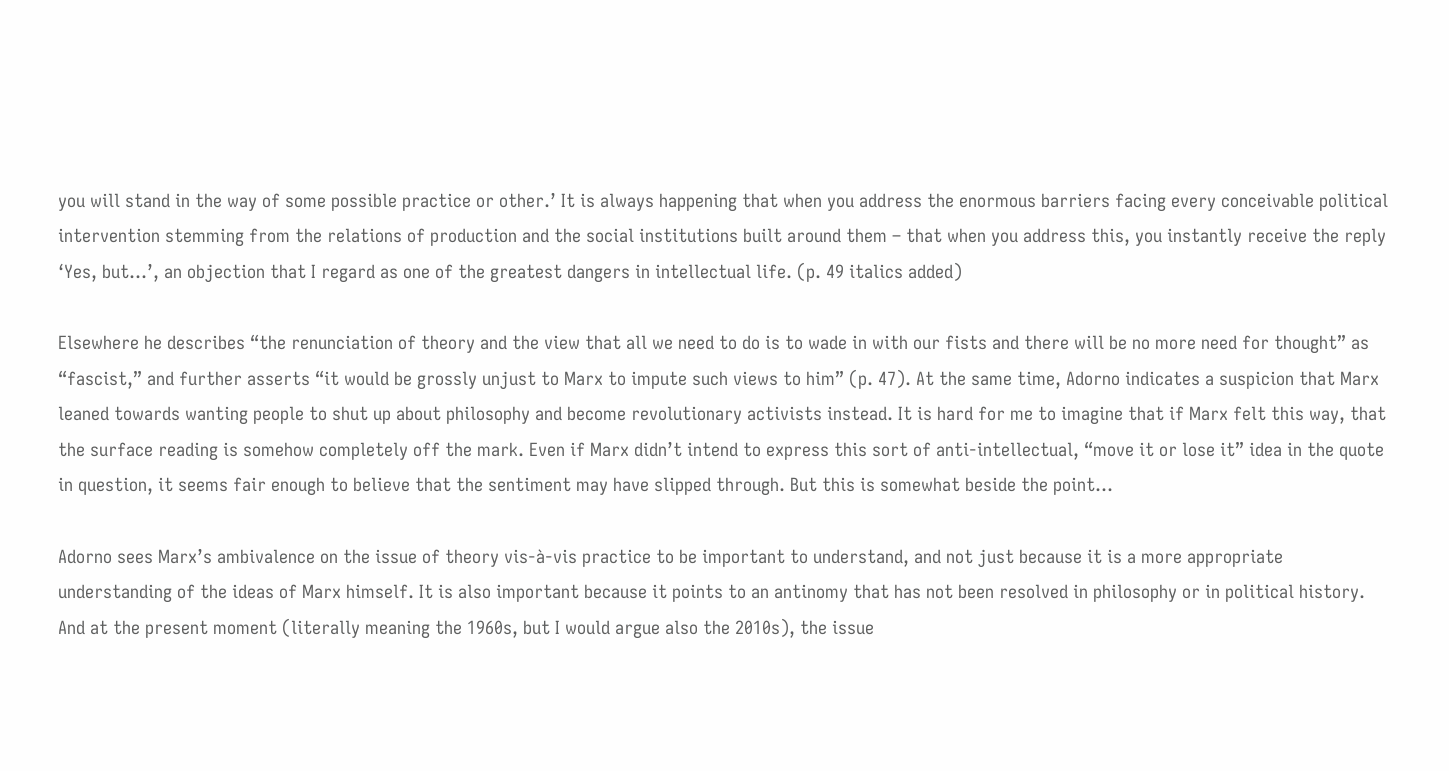you will stand in the way of some possible practice or other.’ It is always happening that when you address the enormous barriers facing every conceivable political intervention stemming from the relations of production and the social institutions built around them – that when you address this, you instantly receive the reply ‘Yes, but…’, an objection that I regard as one of the greatest dangers in intellectual life. (p. 49 italics added)

Elsewhere he describes “the renunciation of theory and the view that all we need to do is to wade in with our fists and there will be no more need for thought” as “fascist,” and further asserts “it would be grossly unjust to Marx to impute such views to him” (p. 47). At the same time, Adorno indicates a suspicion that Marx leaned towards wanting people to shut up about philosophy and become revolutionary activists instead. It is hard for me to imagine that if Marx felt this way, that the surface reading is somehow completely off the mark. Even if Marx didn’t intend to express this sort of anti-intellectual, “move it or lose it” idea in the quote in question, it seems fair enough to believe that the sentiment may have slipped through. But this is somewhat beside the point…

Adorno sees Marx’s ambivalence on the issue of theory vis-à-vis practice to be important to understand, and not just because it is a more appropriate understanding of the ideas of Marx himself. It is also important because it points to an antinomy that has not been resolved in philosophy or in political history. And at the present moment (literally meaning the 1960s, but I would argue also the 2010s), the issue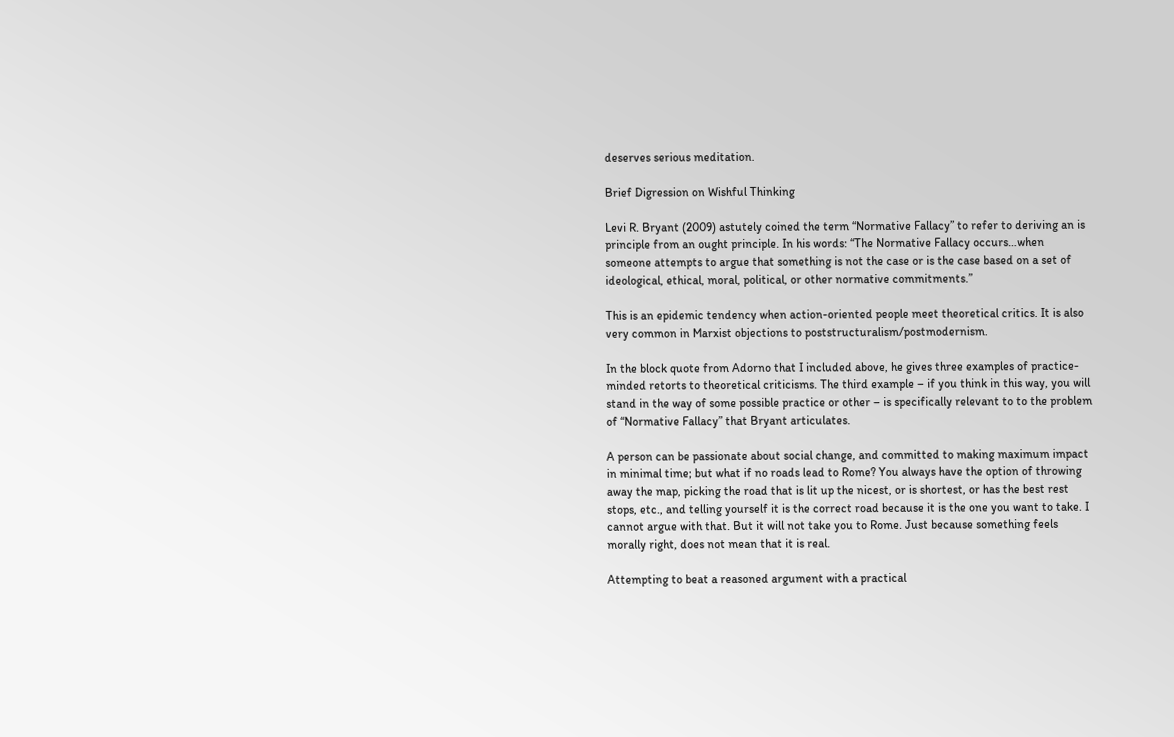deserves serious meditation.

Brief Digression on Wishful Thinking

Levi R. Bryant (2009) astutely coined the term “Normative Fallacy” to refer to deriving an is principle from an ought principle. In his words: “The Normative Fallacy occurs…when someone attempts to argue that something is not the case or is the case based on a set of ideological, ethical, moral, political, or other normative commitments.”

This is an epidemic tendency when action-oriented people meet theoretical critics. It is also very common in Marxist objections to poststructuralism/postmodernism.

In the block quote from Adorno that I included above, he gives three examples of practice-minded retorts to theoretical criticisms. The third example – if you think in this way, you will stand in the way of some possible practice or other – is specifically relevant to to the problem of “Normative Fallacy” that Bryant articulates.

A person can be passionate about social change, and committed to making maximum impact in minimal time; but what if no roads lead to Rome? You always have the option of throwing away the map, picking the road that is lit up the nicest, or is shortest, or has the best rest stops, etc., and telling yourself it is the correct road because it is the one you want to take. I cannot argue with that. But it will not take you to Rome. Just because something feels morally right, does not mean that it is real.

Attempting to beat a reasoned argument with a practical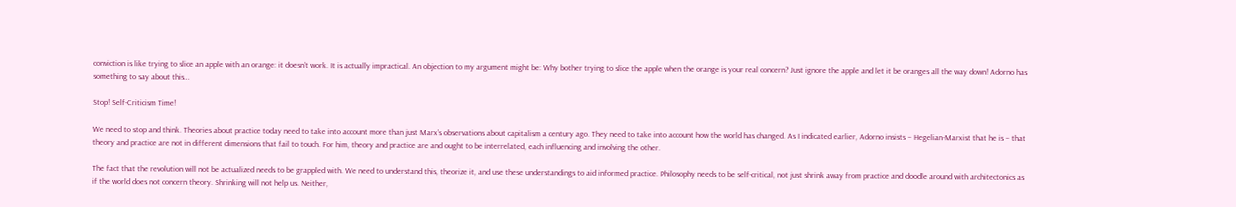conviction is like trying to slice an apple with an orange: it doesn’t work. It is actually impractical. An objection to my argument might be: Why bother trying to slice the apple when the orange is your real concern? Just ignore the apple and let it be oranges all the way down! Adorno has something to say about this…

Stop! Self-Criticism Time!

We need to stop and think. Theories about practice today need to take into account more than just Marx’s observations about capitalism a century ago. They need to take into account how the world has changed. As I indicated earlier, Adorno insists – Hegelian-Marxist that he is – that theory and practice are not in different dimensions that fail to touch. For him, theory and practice are and ought to be interrelated, each influencing and involving the other.

The fact that the revolution will not be actualized needs to be grappled with. We need to understand this, theorize it, and use these understandings to aid informed practice. Philosophy needs to be self-critical, not just shrink away from practice and doodle around with architectonics as if the world does not concern theory. Shrinking will not help us. Neither,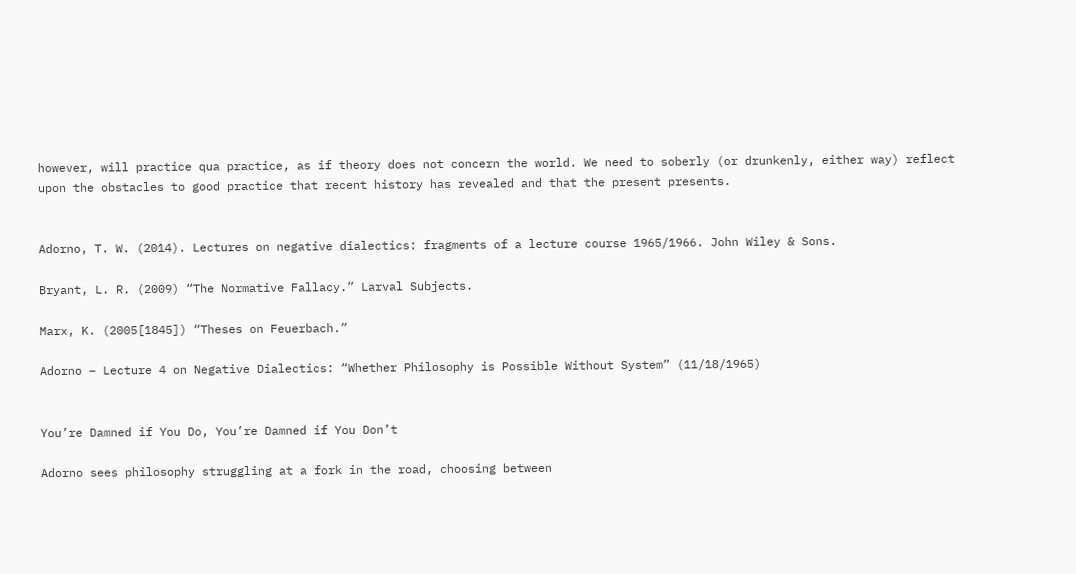however, will practice qua practice, as if theory does not concern the world. We need to soberly (or drunkenly, either way) reflect upon the obstacles to good practice that recent history has revealed and that the present presents.


Adorno, T. W. (2014). Lectures on negative dialectics: fragments of a lecture course 1965/1966. John Wiley & Sons.

Bryant, L. R. (2009) “The Normative Fallacy.” Larval Subjects.

Marx, K. (2005[1845]) “Theses on Feuerbach.”

Adorno – Lecture 4 on Negative Dialectics: “Whether Philosophy is Possible Without System” (11/18/1965)


You’re Damned if You Do, You’re Damned if You Don’t

Adorno sees philosophy struggling at a fork in the road, choosing between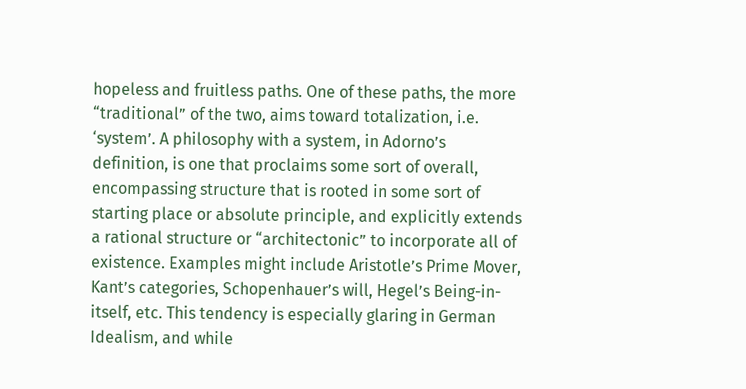hopeless and fruitless paths. One of these paths, the more “traditional” of the two, aims toward totalization, i.e. ‘system’. A philosophy with a system, in Adorno’s definition, is one that proclaims some sort of overall, encompassing structure that is rooted in some sort of starting place or absolute principle, and explicitly extends a rational structure or “architectonic” to incorporate all of existence. Examples might include Aristotle’s Prime Mover, Kant’s categories, Schopenhauer’s will, Hegel’s Being-in-itself, etc. This tendency is especially glaring in German Idealism, and while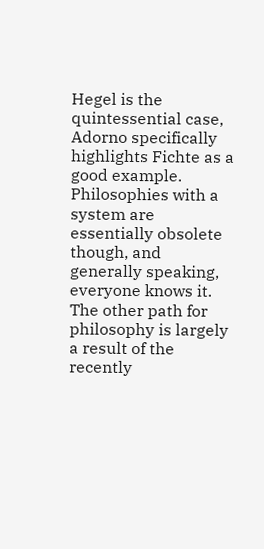Hegel is the quintessential case, Adorno specifically highlights Fichte as a good example. Philosophies with a system are essentially obsolete though, and generally speaking, everyone knows it. The other path for philosophy is largely a result of the recently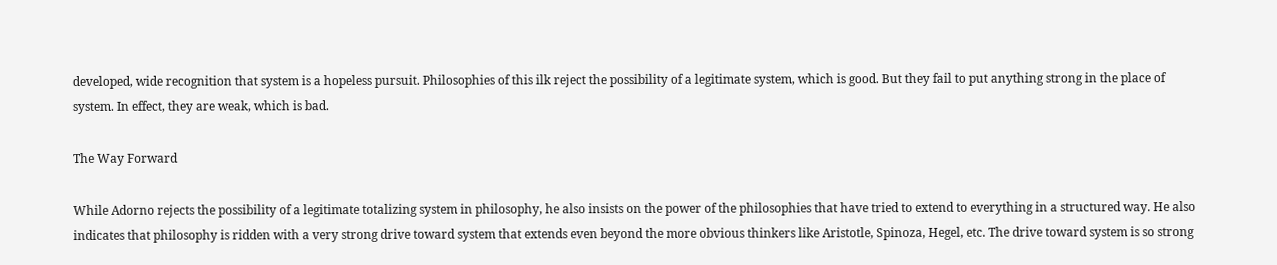developed, wide recognition that system is a hopeless pursuit. Philosophies of this ilk reject the possibility of a legitimate system, which is good. But they fail to put anything strong in the place of system. In effect, they are weak, which is bad.

The Way Forward

While Adorno rejects the possibility of a legitimate totalizing system in philosophy, he also insists on the power of the philosophies that have tried to extend to everything in a structured way. He also indicates that philosophy is ridden with a very strong drive toward system that extends even beyond the more obvious thinkers like Aristotle, Spinoza, Hegel, etc. The drive toward system is so strong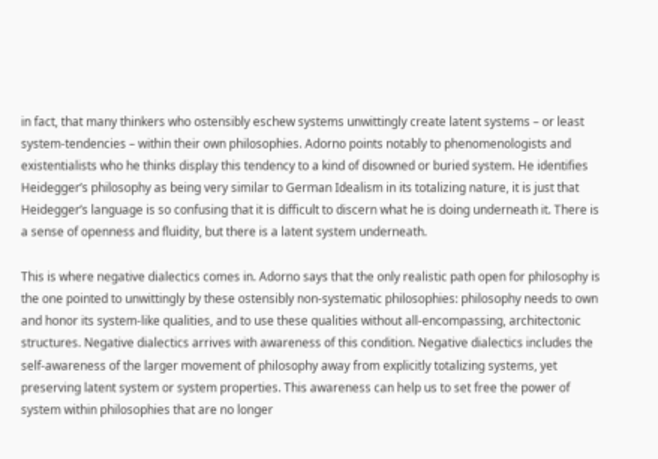in fact, that many thinkers who ostensibly eschew systems unwittingly create latent systems – or least system-tendencies – within their own philosophies. Adorno points notably to phenomenologists and existentialists who he thinks display this tendency to a kind of disowned or buried system. He identifies Heidegger’s philosophy as being very similar to German Idealism in its totalizing nature, it is just that Heidegger’s language is so confusing that it is difficult to discern what he is doing underneath it. There is a sense of openness and fluidity, but there is a latent system underneath.

This is where negative dialectics comes in. Adorno says that the only realistic path open for philosophy is the one pointed to unwittingly by these ostensibly non-systematic philosophies: philosophy needs to own and honor its system-like qualities, and to use these qualities without all-encompassing, architectonic structures. Negative dialectics arrives with awareness of this condition. Negative dialectics includes the self-awareness of the larger movement of philosophy away from explicitly totalizing systems, yet preserving latent system or system properties. This awareness can help us to set free the power of system within philosophies that are no longer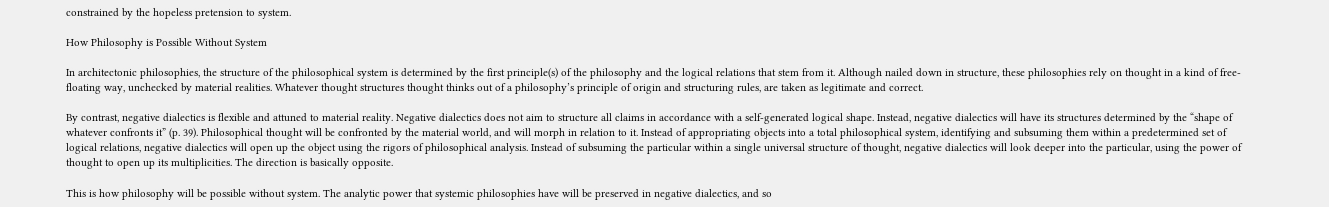constrained by the hopeless pretension to system.

How Philosophy is Possible Without System

In architectonic philosophies, the structure of the philosophical system is determined by the first principle(s) of the philosophy and the logical relations that stem from it. Although nailed down in structure, these philosophies rely on thought in a kind of free-floating way, unchecked by material realities. Whatever thought structures thought thinks out of a philosophy’s principle of origin and structuring rules, are taken as legitimate and correct.

By contrast, negative dialectics is flexible and attuned to material reality. Negative dialectics does not aim to structure all claims in accordance with a self-generated logical shape. Instead, negative dialectics will have its structures determined by the “shape of whatever confronts it” (p. 39). Philosophical thought will be confronted by the material world, and will morph in relation to it. Instead of appropriating objects into a total philosophical system, identifying and subsuming them within a predetermined set of logical relations, negative dialectics will open up the object using the rigors of philosophical analysis. Instead of subsuming the particular within a single universal structure of thought, negative dialectics will look deeper into the particular, using the power of thought to open up its multiplicities. The direction is basically opposite.

This is how philosophy will be possible without system. The analytic power that systemic philosophies have will be preserved in negative dialectics, and so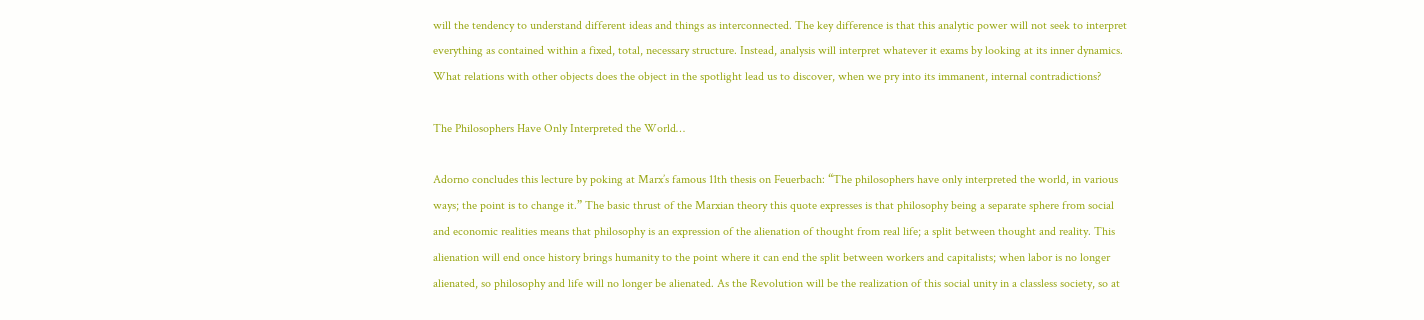will the tendency to understand different ideas and things as interconnected. The key difference is that this analytic power will not seek to interpret everything as contained within a fixed, total, necessary structure. Instead, analysis will interpret whatever it exams by looking at its inner dynamics. What relations with other objects does the object in the spotlight lead us to discover, when we pry into its immanent, internal contradictions?

The Philosophers Have Only Interpreted the World…

Adorno concludes this lecture by poking at Marx’s famous 11th thesis on Feuerbach: “The philosophers have only interpreted the world, in various ways; the point is to change it.” The basic thrust of the Marxian theory this quote expresses is that philosophy being a separate sphere from social and economic realities means that philosophy is an expression of the alienation of thought from real life; a split between thought and reality. This alienation will end once history brings humanity to the point where it can end the split between workers and capitalists; when labor is no longer alienated, so philosophy and life will no longer be alienated. As the Revolution will be the realization of this social unity in a classless society, so at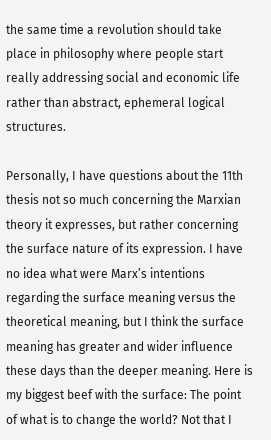the same time a revolution should take place in philosophy where people start really addressing social and economic life rather than abstract, ephemeral logical structures.

Personally, I have questions about the 11th thesis not so much concerning the Marxian theory it expresses, but rather concerning the surface nature of its expression. I have no idea what were Marx’s intentions regarding the surface meaning versus the theoretical meaning, but I think the surface meaning has greater and wider influence these days than the deeper meaning. Here is my biggest beef with the surface: The point of what is to change the world? Not that I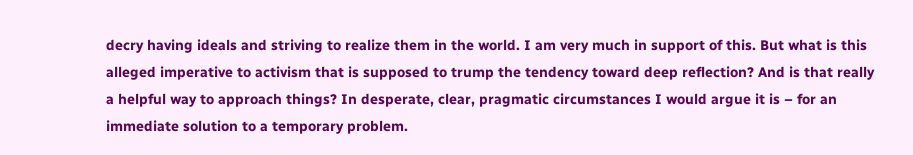decry having ideals and striving to realize them in the world. I am very much in support of this. But what is this alleged imperative to activism that is supposed to trump the tendency toward deep reflection? And is that really a helpful way to approach things? In desperate, clear, pragmatic circumstances I would argue it is – for an immediate solution to a temporary problem.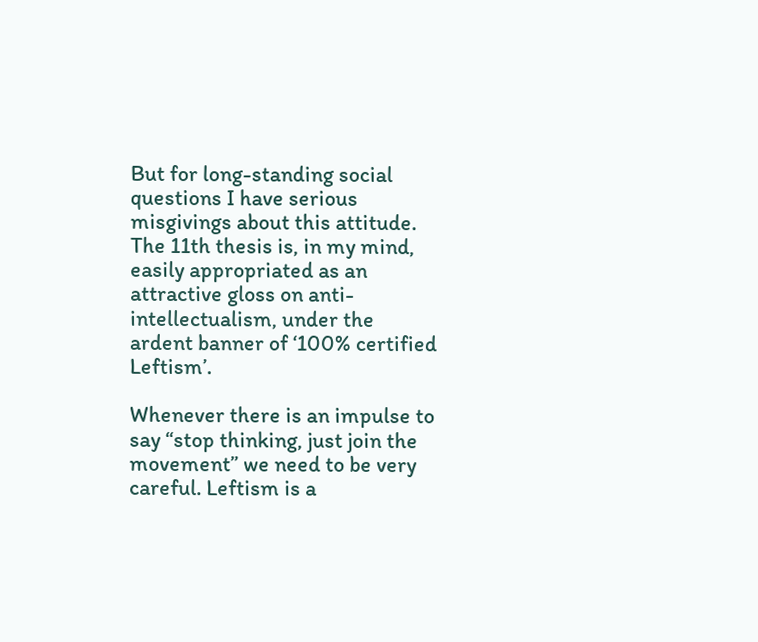But for long-standing social questions I have serious misgivings about this attitude. The 11th thesis is, in my mind, easily appropriated as an attractive gloss on anti-intellectualism, under the ardent banner of ‘100% certified Leftism’.

Whenever there is an impulse to say “stop thinking, just join the movement” we need to be very careful. Leftism is a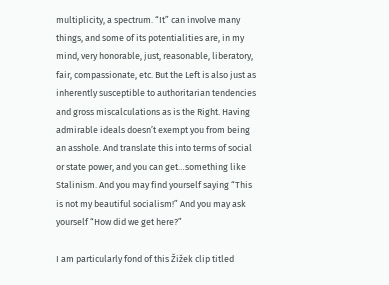multiplicity, a spectrum. “It” can involve many things, and some of its potentialities are, in my mind, very honorable, just, reasonable, liberatory, fair, compassionate, etc. But the Left is also just as inherently susceptible to authoritarian tendencies and gross miscalculations as is the Right. Having admirable ideals doesn’t exempt you from being an asshole. And translate this into terms of social or state power, and you can get…something like Stalinism. And you may find yourself saying “This is not my beautiful socialism!” And you may ask yourself “How did we get here?”

I am particularly fond of this Žižek clip titled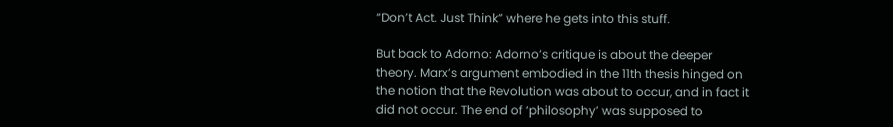“Don’t Act. Just Think” where he gets into this stuff.

But back to Adorno: Adorno’s critique is about the deeper theory. Marx’s argument embodied in the 11th thesis hinged on the notion that the Revolution was about to occur, and in fact it did not occur. The end of ‘philosophy’ was supposed to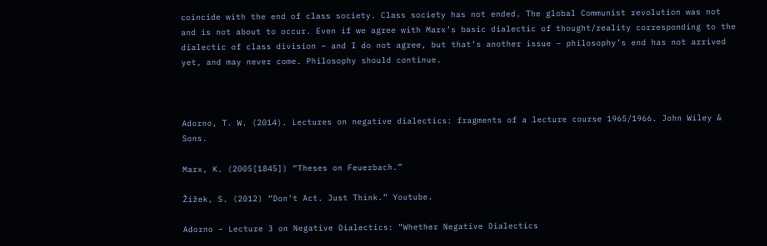coincide with the end of class society. Class society has not ended. The global Communist revolution was not and is not about to occur. Even if we agree with Marx’s basic dialectic of thought/reality corresponding to the dialectic of class division – and I do not agree, but that’s another issue – philosophy’s end has not arrived yet, and may never come. Philosophy should continue.



Adorno, T. W. (2014). Lectures on negative dialectics: fragments of a lecture course 1965/1966. John Wiley & Sons.

Marx, K. (2005[1845]) “Theses on Feuerbach.”

Žižek, S. (2012) “Don’t Act. Just Think.” Youtube.

Adorno – Lecture 3 on Negative Dialectics: “Whether Negative Dialectics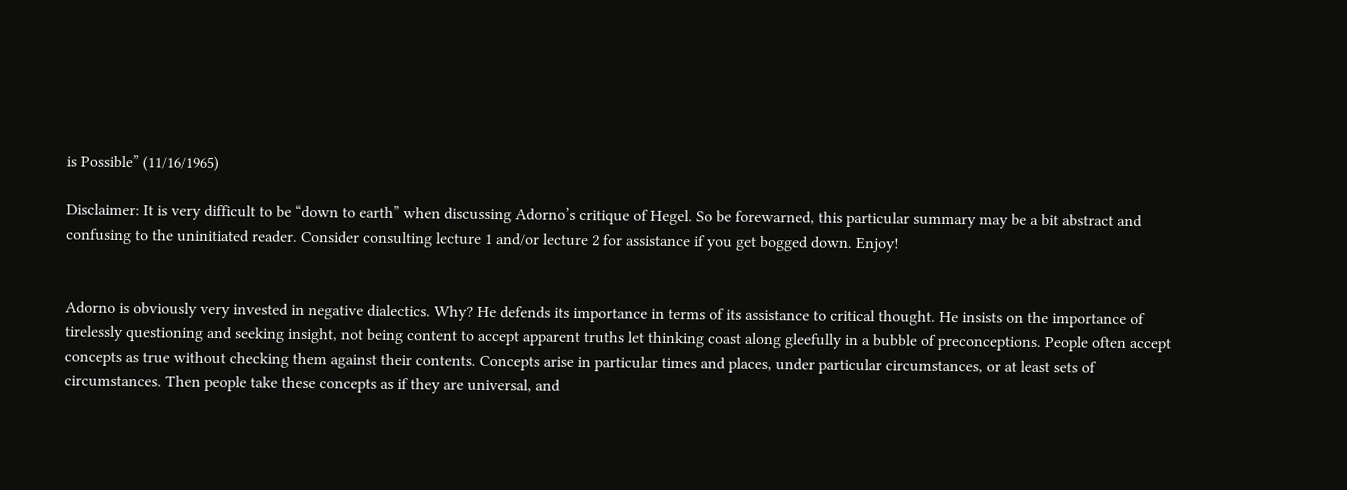is Possible” (11/16/1965)

Disclaimer: It is very difficult to be “down to earth” when discussing Adorno’s critique of Hegel. So be forewarned, this particular summary may be a bit abstract and confusing to the uninitiated reader. Consider consulting lecture 1 and/or lecture 2 for assistance if you get bogged down. Enjoy!


Adorno is obviously very invested in negative dialectics. Why? He defends its importance in terms of its assistance to critical thought. He insists on the importance of tirelessly questioning and seeking insight, not being content to accept apparent truths let thinking coast along gleefully in a bubble of preconceptions. People often accept concepts as true without checking them against their contents. Concepts arise in particular times and places, under particular circumstances, or at least sets of circumstances. Then people take these concepts as if they are universal, and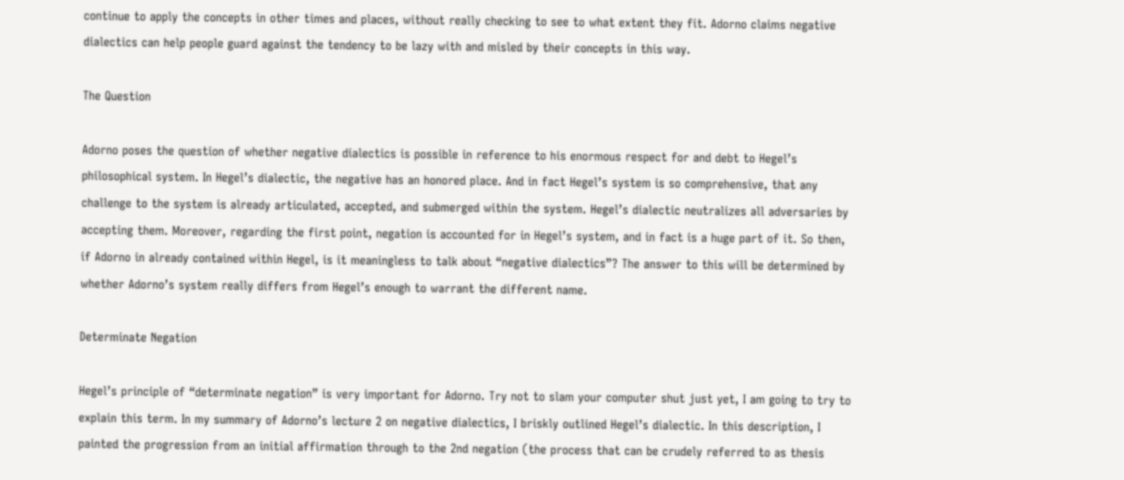continue to apply the concepts in other times and places, without really checking to see to what extent they fit. Adorno claims negative dialectics can help people guard against the tendency to be lazy with and misled by their concepts in this way.

The Question

Adorno poses the question of whether negative dialectics is possible in reference to his enormous respect for and debt to Hegel’s philosophical system. In Hegel’s dialectic, the negative has an honored place. And in fact Hegel’s system is so comprehensive, that any challenge to the system is already articulated, accepted, and submerged within the system. Hegel’s dialectic neutralizes all adversaries by accepting them. Moreover, regarding the first point, negation is accounted for in Hegel’s system, and in fact is a huge part of it. So then, if Adorno in already contained within Hegel, is it meaningless to talk about “negative dialectics”? The answer to this will be determined by whether Adorno’s system really differs from Hegel’s enough to warrant the different name.

Determinate Negation

Hegel’s principle of “determinate negation” is very important for Adorno. Try not to slam your computer shut just yet, I am going to try to explain this term. In my summary of Adorno’s lecture 2 on negative dialectics, I briskly outlined Hegel’s dialectic. In this description, I painted the progression from an initial affirmation through to the 2nd negation (the process that can be crudely referred to as thesis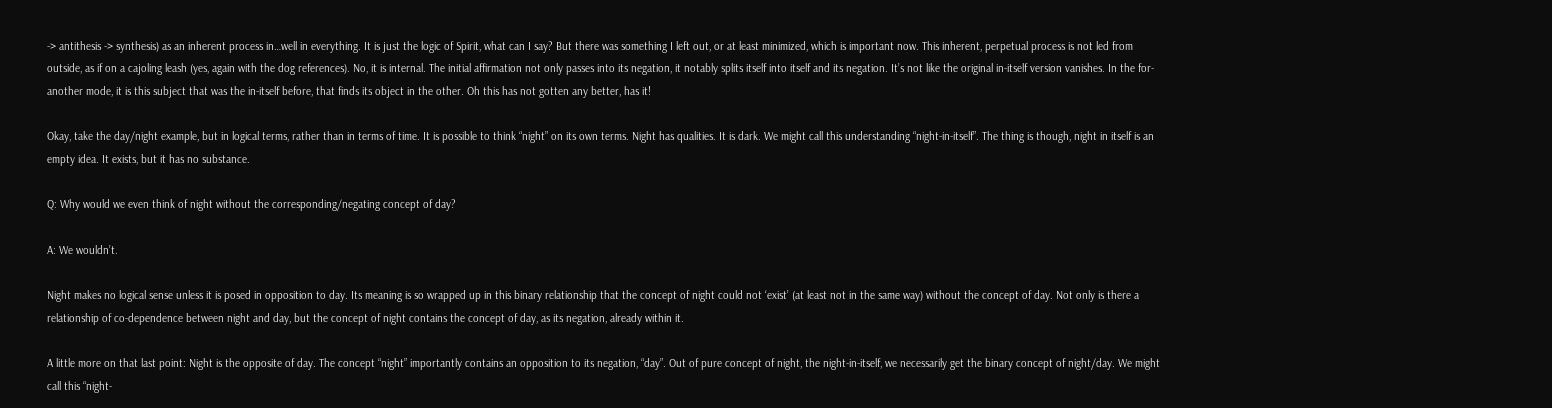-> antithesis -> synthesis) as an inherent process in…well in everything. It is just the logic of Spirit, what can I say? But there was something I left out, or at least minimized, which is important now. This inherent, perpetual process is not led from outside, as if on a cajoling leash (yes, again with the dog references). No, it is internal. The initial affirmation not only passes into its negation, it notably splits itself into itself and its negation. It’s not like the original in-itself version vanishes. In the for-another mode, it is this subject that was the in-itself before, that finds its object in the other. Oh this has not gotten any better, has it!

Okay, take the day/night example, but in logical terms, rather than in terms of time. It is possible to think “night” on its own terms. Night has qualities. It is dark. We might call this understanding “night-in-itself”. The thing is though, night in itself is an empty idea. It exists, but it has no substance.

Q: Why would we even think of night without the corresponding/negating concept of day?

A: We wouldn’t.

Night makes no logical sense unless it is posed in opposition to day. Its meaning is so wrapped up in this binary relationship that the concept of night could not ‘exist’ (at least not in the same way) without the concept of day. Not only is there a relationship of co-dependence between night and day, but the concept of night contains the concept of day, as its negation, already within it.

A little more on that last point: Night is the opposite of day. The concept “night” importantly contains an opposition to its negation, “day”. Out of pure concept of night, the night-in-itself, we necessarily get the binary concept of night/day. We might call this “night-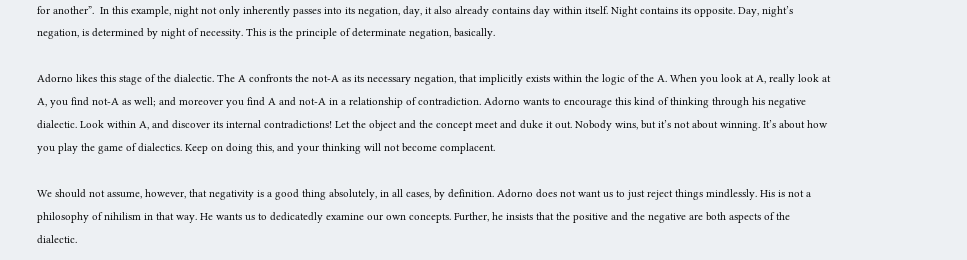for another”.  In this example, night not only inherently passes into its negation, day, it also already contains day within itself. Night contains its opposite. Day, night’s negation, is determined by night of necessity. This is the principle of determinate negation, basically.

Adorno likes this stage of the dialectic. The A confronts the not-A as its necessary negation, that implicitly exists within the logic of the A. When you look at A, really look at A, you find not-A as well; and moreover you find A and not-A in a relationship of contradiction. Adorno wants to encourage this kind of thinking through his negative dialectic. Look within A, and discover its internal contradictions! Let the object and the concept meet and duke it out. Nobody wins, but it’s not about winning. It’s about how you play the game of dialectics. Keep on doing this, and your thinking will not become complacent.

We should not assume, however, that negativity is a good thing absolutely, in all cases, by definition. Adorno does not want us to just reject things mindlessly. His is not a philosophy of nihilism in that way. He wants us to dedicatedly examine our own concepts. Further, he insists that the positive and the negative are both aspects of the dialectic.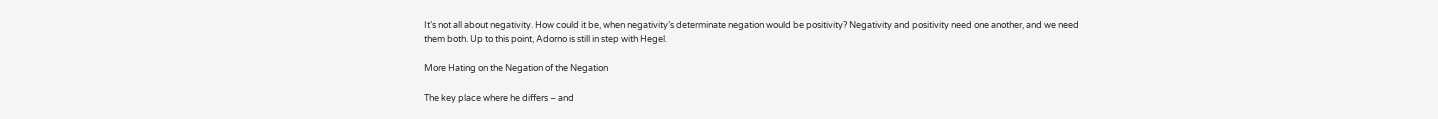It’s not all about negativity. How could it be, when negativity’s determinate negation would be positivity? Negativity and positivity need one another, and we need them both. Up to this point, Adorno is still in step with Hegel.

More Hating on the Negation of the Negation

The key place where he differs – and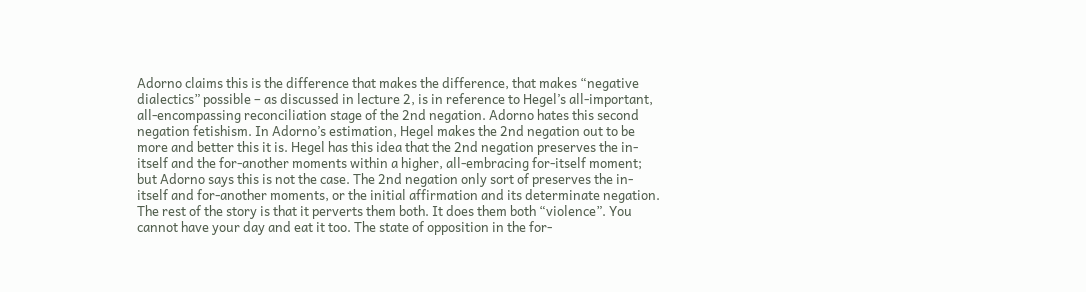Adorno claims this is the difference that makes the difference, that makes “negative dialectics” possible – as discussed in lecture 2, is in reference to Hegel’s all-important, all-encompassing reconciliation stage of the 2nd negation. Adorno hates this second negation fetishism. In Adorno’s estimation, Hegel makes the 2nd negation out to be more and better this it is. Hegel has this idea that the 2nd negation preserves the in-itself and the for-another moments within a higher, all-embracing for-itself moment; but Adorno says this is not the case. The 2nd negation only sort of preserves the in-itself and for-another moments, or the initial affirmation and its determinate negation. The rest of the story is that it perverts them both. It does them both “violence”. You cannot have your day and eat it too. The state of opposition in the for-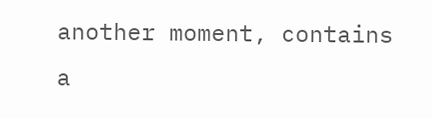another moment, contains a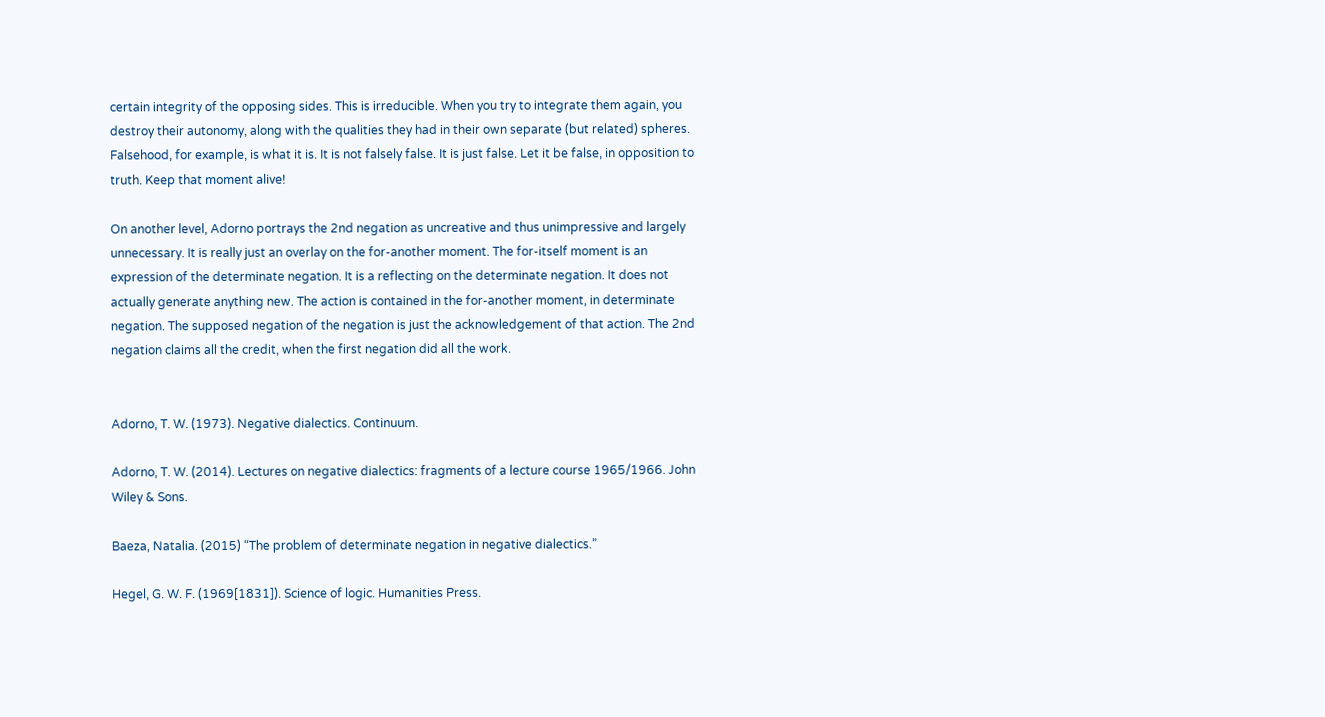certain integrity of the opposing sides. This is irreducible. When you try to integrate them again, you destroy their autonomy, along with the qualities they had in their own separate (but related) spheres. Falsehood, for example, is what it is. It is not falsely false. It is just false. Let it be false, in opposition to truth. Keep that moment alive!

On another level, Adorno portrays the 2nd negation as uncreative and thus unimpressive and largely unnecessary. It is really just an overlay on the for-another moment. The for-itself moment is an expression of the determinate negation. It is a reflecting on the determinate negation. It does not actually generate anything new. The action is contained in the for-another moment, in determinate negation. The supposed negation of the negation is just the acknowledgement of that action. The 2nd negation claims all the credit, when the first negation did all the work.


Adorno, T. W. (1973). Negative dialectics. Continuum.

Adorno, T. W. (2014). Lectures on negative dialectics: fragments of a lecture course 1965/1966. John Wiley & Sons.

Baeza, Natalia. (2015) “The problem of determinate negation in negative dialectics.”

Hegel, G. W. F. (1969[1831]). Science of logic. Humanities Press.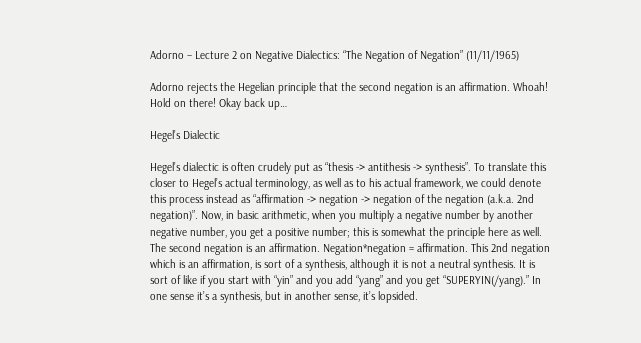Adorno – Lecture 2 on Negative Dialectics: “The Negation of Negation” (11/11/1965)

Adorno rejects the Hegelian principle that the second negation is an affirmation. Whoah! Hold on there! Okay back up…

Hegel’s Dialectic

Hegel’s dialectic is often crudely put as “thesis -> antithesis -> synthesis”. To translate this closer to Hegel’s actual terminology, as well as to his actual framework, we could denote this process instead as “affirmation -> negation -> negation of the negation (a.k.a. 2nd negation)”. Now, in basic arithmetic, when you multiply a negative number by another negative number, you get a positive number; this is somewhat the principle here as well. The second negation is an affirmation. Negation*negation = affirmation. This 2nd negation which is an affirmation, is sort of a synthesis, although it is not a neutral synthesis. It is sort of like if you start with “yin” and you add “yang” and you get “SUPERYIN(/yang).” In one sense it’s a synthesis, but in another sense, it’s lopsided.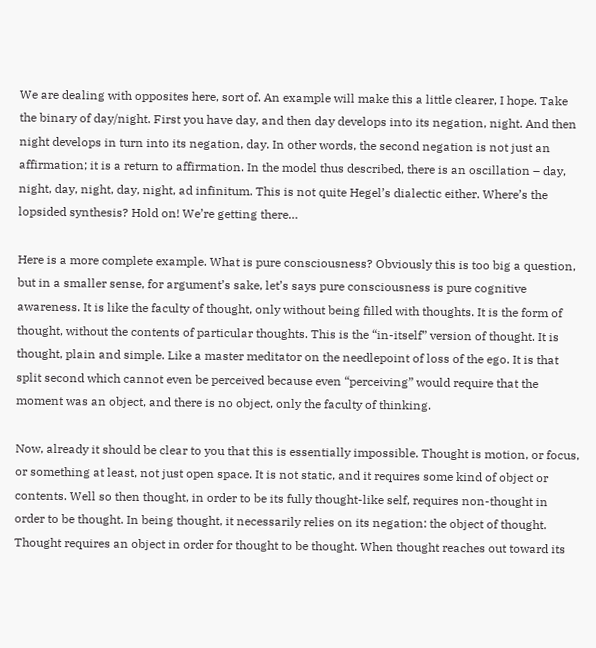We are dealing with opposites here, sort of. An example will make this a little clearer, I hope. Take the binary of day/night. First you have day, and then day develops into its negation, night. And then night develops in turn into its negation, day. In other words, the second negation is not just an affirmation; it is a return to affirmation. In the model thus described, there is an oscillation – day, night, day, night, day, night, ad infinitum. This is not quite Hegel’s dialectic either. Where’s the lopsided synthesis? Hold on! We’re getting there…

Here is a more complete example. What is pure consciousness? Obviously this is too big a question, but in a smaller sense, for argument’s sake, let’s says pure consciousness is pure cognitive awareness. It is like the faculty of thought, only without being filled with thoughts. It is the form of thought, without the contents of particular thoughts. This is the “in-itself” version of thought. It is thought, plain and simple. Like a master meditator on the needlepoint of loss of the ego. It is that split second which cannot even be perceived because even “perceiving” would require that the moment was an object, and there is no object, only the faculty of thinking.

Now, already it should be clear to you that this is essentially impossible. Thought is motion, or focus, or something at least, not just open space. It is not static, and it requires some kind of object or contents. Well so then thought, in order to be its fully thought-like self, requires non-thought in order to be thought. In being thought, it necessarily relies on its negation: the object of thought. Thought requires an object in order for thought to be thought. When thought reaches out toward its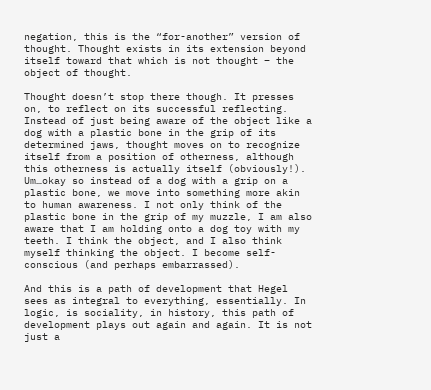negation, this is the “for-another” version of thought. Thought exists in its extension beyond itself toward that which is not thought – the object of thought.

Thought doesn’t stop there though. It presses on, to reflect on its successful reflecting. Instead of just being aware of the object like a dog with a plastic bone in the grip of its determined jaws, thought moves on to recognize itself from a position of otherness, although this otherness is actually itself (obviously!). Um…okay so instead of a dog with a grip on a plastic bone, we move into something more akin to human awareness. I not only think of the plastic bone in the grip of my muzzle, I am also aware that I am holding onto a dog toy with my teeth. I think the object, and I also think myself thinking the object. I become self-conscious (and perhaps embarrassed).

And this is a path of development that Hegel sees as integral to everything, essentially. In logic, is sociality, in history, this path of development plays out again and again. It is not just a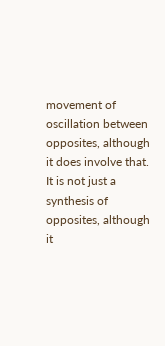movement of oscillation between opposites, although it does involve that. It is not just a synthesis of opposites, although it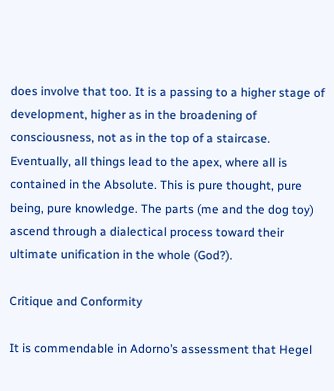does involve that too. It is a passing to a higher stage of development, higher as in the broadening of consciousness, not as in the top of a staircase. Eventually, all things lead to the apex, where all is contained in the Absolute. This is pure thought, pure being, pure knowledge. The parts (me and the dog toy) ascend through a dialectical process toward their ultimate unification in the whole (God?).

Critique and Conformity

It is commendable in Adorno’s assessment that Hegel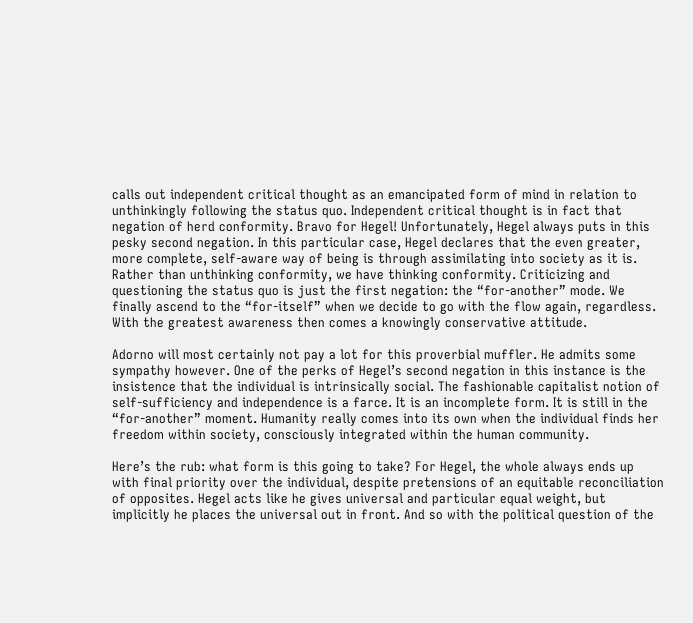calls out independent critical thought as an emancipated form of mind in relation to unthinkingly following the status quo. Independent critical thought is in fact that negation of herd conformity. Bravo for Hegel! Unfortunately, Hegel always puts in this pesky second negation. In this particular case, Hegel declares that the even greater, more complete, self-aware way of being is through assimilating into society as it is. Rather than unthinking conformity, we have thinking conformity. Criticizing and questioning the status quo is just the first negation: the “for-another” mode. We finally ascend to the “for-itself” when we decide to go with the flow again, regardless. With the greatest awareness then comes a knowingly conservative attitude.

Adorno will most certainly not pay a lot for this proverbial muffler. He admits some sympathy however. One of the perks of Hegel’s second negation in this instance is the insistence that the individual is intrinsically social. The fashionable capitalist notion of self-sufficiency and independence is a farce. It is an incomplete form. It is still in the “for-another” moment. Humanity really comes into its own when the individual finds her freedom within society, consciously integrated within the human community.

Here’s the rub: what form is this going to take? For Hegel, the whole always ends up with final priority over the individual, despite pretensions of an equitable reconciliation of opposites. Hegel acts like he gives universal and particular equal weight, but implicitly he places the universal out in front. And so with the political question of the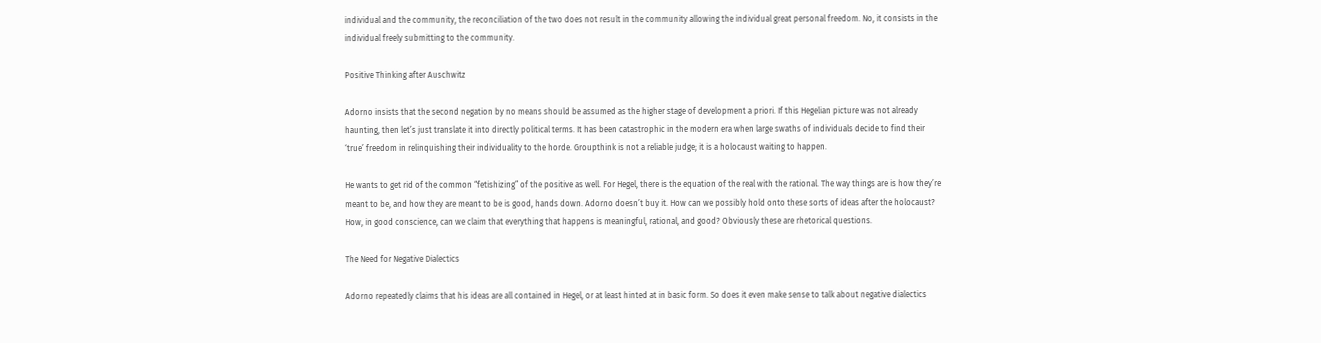individual and the community, the reconciliation of the two does not result in the community allowing the individual great personal freedom. No, it consists in the individual freely submitting to the community.

Positive Thinking after Auschwitz

Adorno insists that the second negation by no means should be assumed as the higher stage of development a priori. If this Hegelian picture was not already haunting, then let’s just translate it into directly political terms. It has been catastrophic in the modern era when large swaths of individuals decide to find their ‘true’ freedom in relinquishing their individuality to the horde. Groupthink is not a reliable judge; it is a holocaust waiting to happen.

He wants to get rid of the common “fetishizing” of the positive as well. For Hegel, there is the equation of the real with the rational. The way things are is how they’re meant to be, and how they are meant to be is good, hands down. Adorno doesn’t buy it. How can we possibly hold onto these sorts of ideas after the holocaust? How, in good conscience, can we claim that everything that happens is meaningful, rational, and good? Obviously these are rhetorical questions.

The Need for Negative Dialectics

Adorno repeatedly claims that his ideas are all contained in Hegel, or at least hinted at in basic form. So does it even make sense to talk about negative dialectics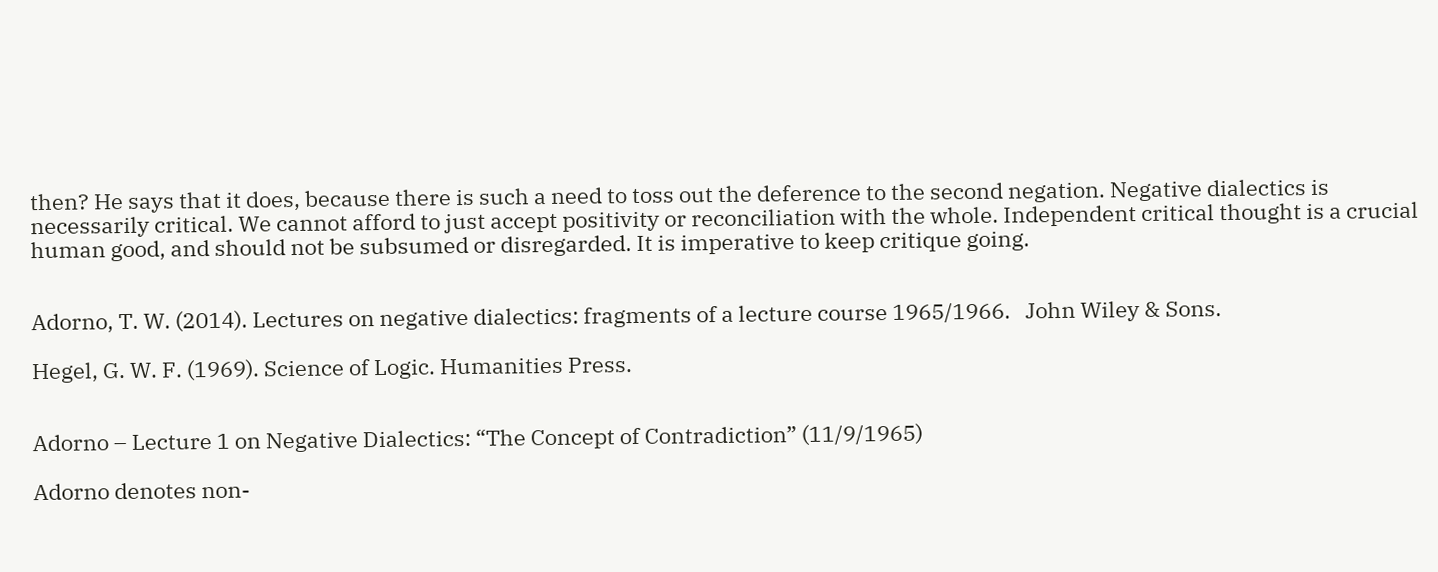then? He says that it does, because there is such a need to toss out the deference to the second negation. Negative dialectics is necessarily critical. We cannot afford to just accept positivity or reconciliation with the whole. Independent critical thought is a crucial human good, and should not be subsumed or disregarded. It is imperative to keep critique going.


Adorno, T. W. (2014). Lectures on negative dialectics: fragments of a lecture course 1965/1966.   John Wiley & Sons.

Hegel, G. W. F. (1969). Science of Logic. Humanities Press.


Adorno – Lecture 1 on Negative Dialectics: “The Concept of Contradiction” (11/9/1965)

Adorno denotes non-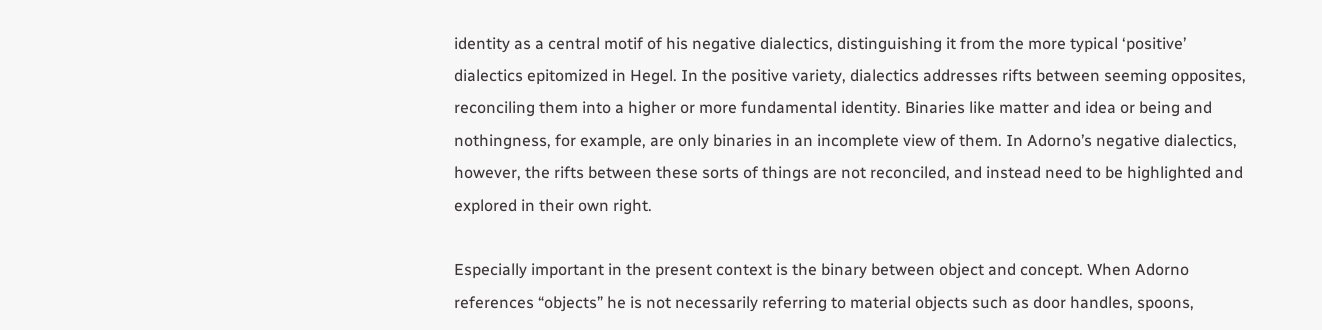identity as a central motif of his negative dialectics, distinguishing it from the more typical ‘positive’ dialectics epitomized in Hegel. In the positive variety, dialectics addresses rifts between seeming opposites, reconciling them into a higher or more fundamental identity. Binaries like matter and idea or being and nothingness, for example, are only binaries in an incomplete view of them. In Adorno’s negative dialectics, however, the rifts between these sorts of things are not reconciled, and instead need to be highlighted and explored in their own right.

Especially important in the present context is the binary between object and concept. When Adorno references “objects” he is not necessarily referring to material objects such as door handles, spoons,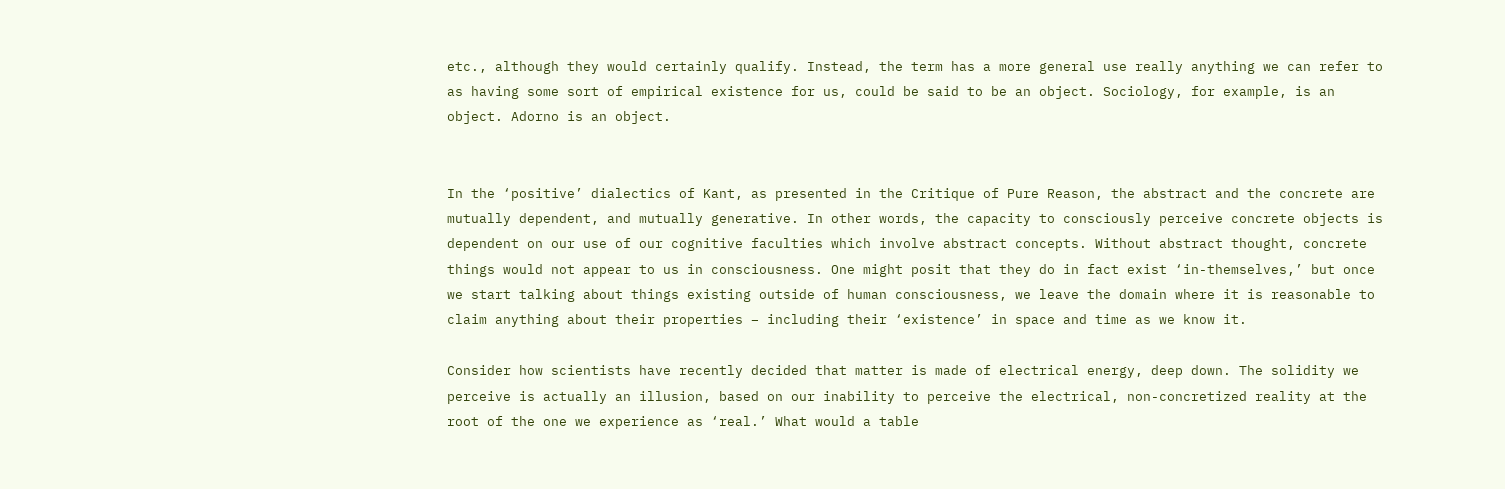etc., although they would certainly qualify. Instead, the term has a more general use really anything we can refer to as having some sort of empirical existence for us, could be said to be an object. Sociology, for example, is an object. Adorno is an object.


In the ‘positive’ dialectics of Kant, as presented in the Critique of Pure Reason, the abstract and the concrete are mutually dependent, and mutually generative. In other words, the capacity to consciously perceive concrete objects is dependent on our use of our cognitive faculties which involve abstract concepts. Without abstract thought, concrete things would not appear to us in consciousness. One might posit that they do in fact exist ‘in-themselves,’ but once we start talking about things existing outside of human consciousness, we leave the domain where it is reasonable to claim anything about their properties – including their ‘existence’ in space and time as we know it.

Consider how scientists have recently decided that matter is made of electrical energy, deep down. The solidity we perceive is actually an illusion, based on our inability to perceive the electrical, non-concretized reality at the root of the one we experience as ‘real.’ What would a table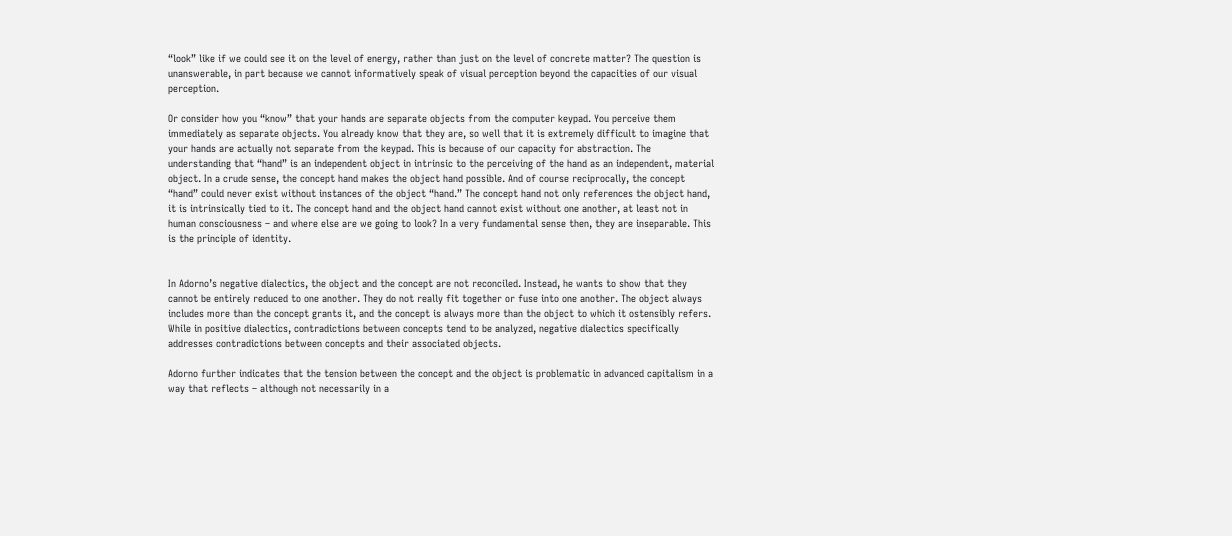“look” like if we could see it on the level of energy, rather than just on the level of concrete matter? The question is unanswerable, in part because we cannot informatively speak of visual perception beyond the capacities of our visual perception.

Or consider how you “know” that your hands are separate objects from the computer keypad. You perceive them immediately as separate objects. You already know that they are, so well that it is extremely difficult to imagine that your hands are actually not separate from the keypad. This is because of our capacity for abstraction. The understanding that “hand” is an independent object in intrinsic to the perceiving of the hand as an independent, material object. In a crude sense, the concept hand makes the object hand possible. And of course reciprocally, the concept “hand” could never exist without instances of the object “hand.” The concept hand not only references the object hand, it is intrinsically tied to it. The concept hand and the object hand cannot exist without one another, at least not in human consciousness – and where else are we going to look? In a very fundamental sense then, they are inseparable. This is the principle of identity.


In Adorno’s negative dialectics, the object and the concept are not reconciled. Instead, he wants to show that they cannot be entirely reduced to one another. They do not really fit together or fuse into one another. The object always includes more than the concept grants it, and the concept is always more than the object to which it ostensibly refers. While in positive dialectics, contradictions between concepts tend to be analyzed, negative dialectics specifically addresses contradictions between concepts and their associated objects.

Adorno further indicates that the tension between the concept and the object is problematic in advanced capitalism in a way that reflects – although not necessarily in a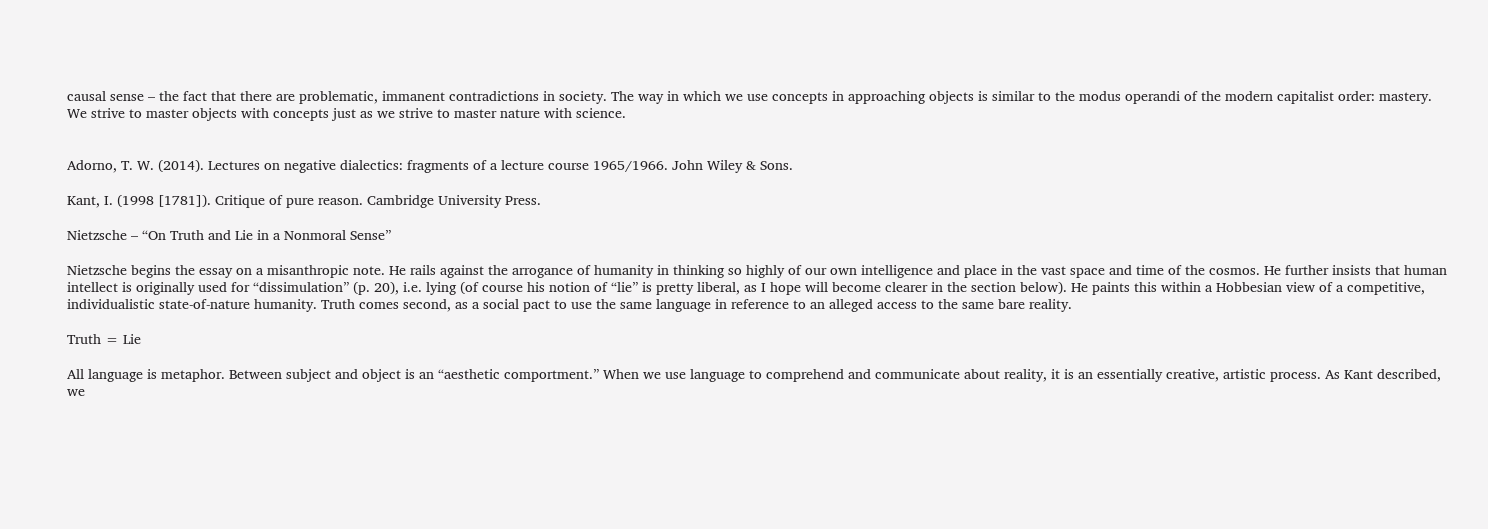causal sense – the fact that there are problematic, immanent contradictions in society. The way in which we use concepts in approaching objects is similar to the modus operandi of the modern capitalist order: mastery. We strive to master objects with concepts just as we strive to master nature with science.


Adorno, T. W. (2014). Lectures on negative dialectics: fragments of a lecture course 1965/1966. John Wiley & Sons.

Kant, I. (1998 [1781]). Critique of pure reason. Cambridge University Press.

Nietzsche – “On Truth and Lie in a Nonmoral Sense”

Nietzsche begins the essay on a misanthropic note. He rails against the arrogance of humanity in thinking so highly of our own intelligence and place in the vast space and time of the cosmos. He further insists that human intellect is originally used for “dissimulation” (p. 20), i.e. lying (of course his notion of “lie” is pretty liberal, as I hope will become clearer in the section below). He paints this within a Hobbesian view of a competitive, individualistic state-of-nature humanity. Truth comes second, as a social pact to use the same language in reference to an alleged access to the same bare reality.

Truth = Lie

All language is metaphor. Between subject and object is an “aesthetic comportment.” When we use language to comprehend and communicate about reality, it is an essentially creative, artistic process. As Kant described, we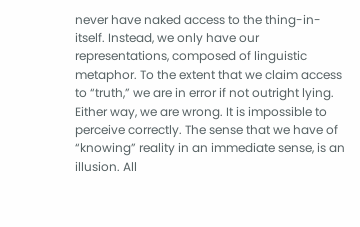never have naked access to the thing-in-itself. Instead, we only have our representations, composed of linguistic metaphor. To the extent that we claim access to “truth,” we are in error if not outright lying. Either way, we are wrong. It is impossible to perceive correctly. The sense that we have of “knowing” reality in an immediate sense, is an illusion. All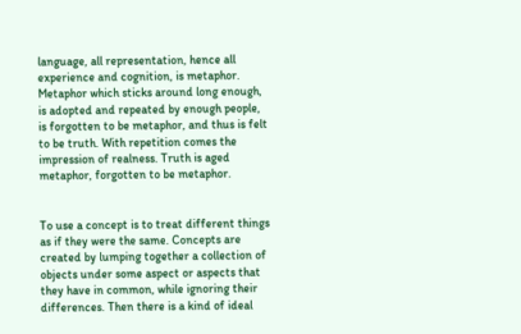language, all representation, hence all experience and cognition, is metaphor. Metaphor which sticks around long enough, is adopted and repeated by enough people, is forgotten to be metaphor, and thus is felt to be truth. With repetition comes the impression of realness. Truth is aged metaphor, forgotten to be metaphor.


To use a concept is to treat different things as if they were the same. Concepts are created by lumping together a collection of objects under some aspect or aspects that they have in common, while ignoring their differences. Then there is a kind of ideal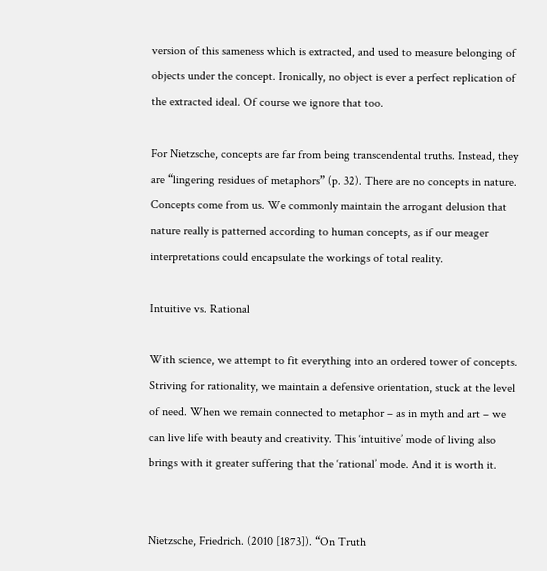version of this sameness which is extracted, and used to measure belonging of objects under the concept. Ironically, no object is ever a perfect replication of the extracted ideal. Of course we ignore that too.

For Nietzsche, concepts are far from being transcendental truths. Instead, they are “lingering residues of metaphors” (p. 32). There are no concepts in nature. Concepts come from us. We commonly maintain the arrogant delusion that nature really is patterned according to human concepts, as if our meager interpretations could encapsulate the workings of total reality.

Intuitive vs. Rational

With science, we attempt to fit everything into an ordered tower of concepts. Striving for rationality, we maintain a defensive orientation, stuck at the level of need. When we remain connected to metaphor – as in myth and art – we can live life with beauty and creativity. This ‘intuitive’ mode of living also brings with it greater suffering that the ‘rational’ mode. And it is worth it.


Nietzsche, Friedrich. (2010 [1873]). “On Truth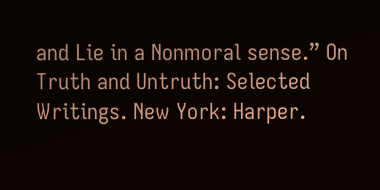and Lie in a Nonmoral sense.” On Truth and Untruth: Selected Writings. New York: Harper.